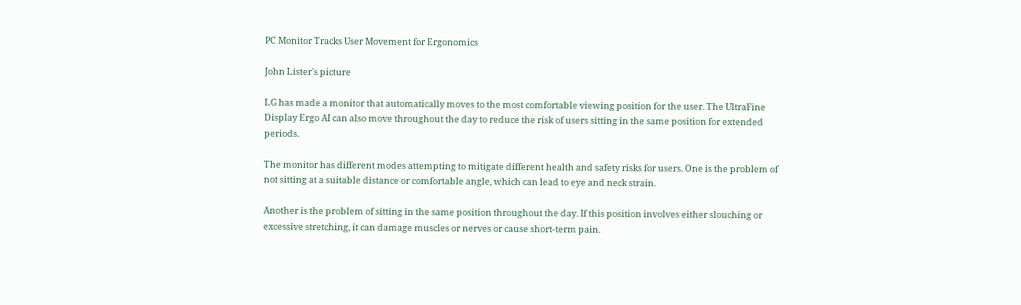PC Monitor Tracks User Movement for Ergonomics

John Lister's picture

LG has made a monitor that automatically moves to the most comfortable viewing position for the user. The UltraFine Display Ergo AI can also move throughout the day to reduce the risk of users sitting in the same position for extended periods.

The monitor has different modes attempting to mitigate different health and safety risks for users. One is the problem of not sitting at a suitable distance or comfortable angle, which can lead to eye and neck strain.

Another is the problem of sitting in the same position throughout the day. If this position involves either slouching or excessive stretching, it can damage muscles or nerves or cause short-term pain.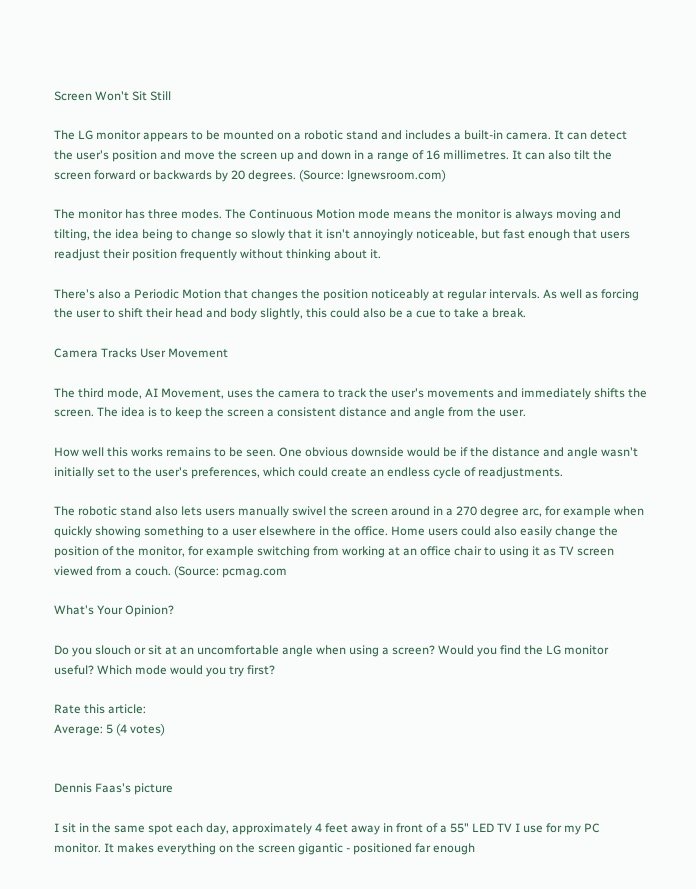Screen Won't Sit Still

The LG monitor appears to be mounted on a robotic stand and includes a built-in camera. It can detect the user's position and move the screen up and down in a range of 16 millimetres. It can also tilt the screen forward or backwards by 20 degrees. (Source: lgnewsroom.com)

The monitor has three modes. The Continuous Motion mode means the monitor is always moving and tilting, the idea being to change so slowly that it isn't annoyingly noticeable, but fast enough that users readjust their position frequently without thinking about it.

There's also a Periodic Motion that changes the position noticeably at regular intervals. As well as forcing the user to shift their head and body slightly, this could also be a cue to take a break.

Camera Tracks User Movement

The third mode, AI Movement, uses the camera to track the user's movements and immediately shifts the screen. The idea is to keep the screen a consistent distance and angle from the user.

How well this works remains to be seen. One obvious downside would be if the distance and angle wasn't initially set to the user's preferences, which could create an endless cycle of readjustments.

The robotic stand also lets users manually swivel the screen around in a 270 degree arc, for example when quickly showing something to a user elsewhere in the office. Home users could also easily change the position of the monitor, for example switching from working at an office chair to using it as TV screen viewed from a couch. (Source: pcmag.com

What's Your Opinion?

Do you slouch or sit at an uncomfortable angle when using a screen? Would you find the LG monitor useful? Which mode would you try first?

Rate this article:
Average: 5 (4 votes)


Dennis Faas's picture

I sit in the same spot each day, approximately 4 feet away in front of a 55" LED TV I use for my PC monitor. It makes everything on the screen gigantic - positioned far enough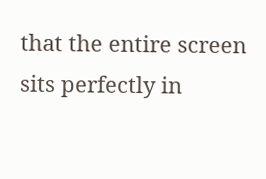that the entire screen sits perfectly in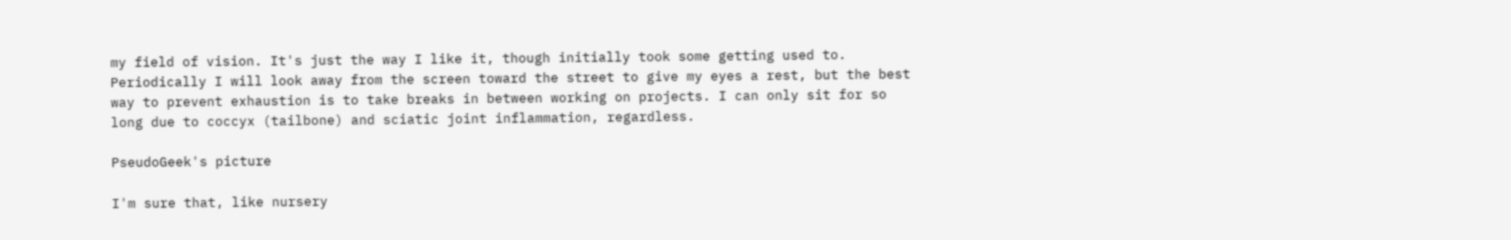my field of vision. It's just the way I like it, though initially took some getting used to. Periodically I will look away from the screen toward the street to give my eyes a rest, but the best way to prevent exhaustion is to take breaks in between working on projects. I can only sit for so long due to coccyx (tailbone) and sciatic joint inflammation, regardless.

PseudoGeek's picture

I'm sure that, like nursery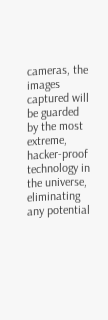cameras, the images captured will be guarded by the most extreme, hacker-proof technology in the universe, eliminating any potential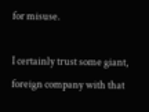for misuse.

I certainly trust some giant, foreign company with that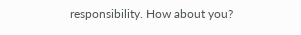responsibility. How about you?